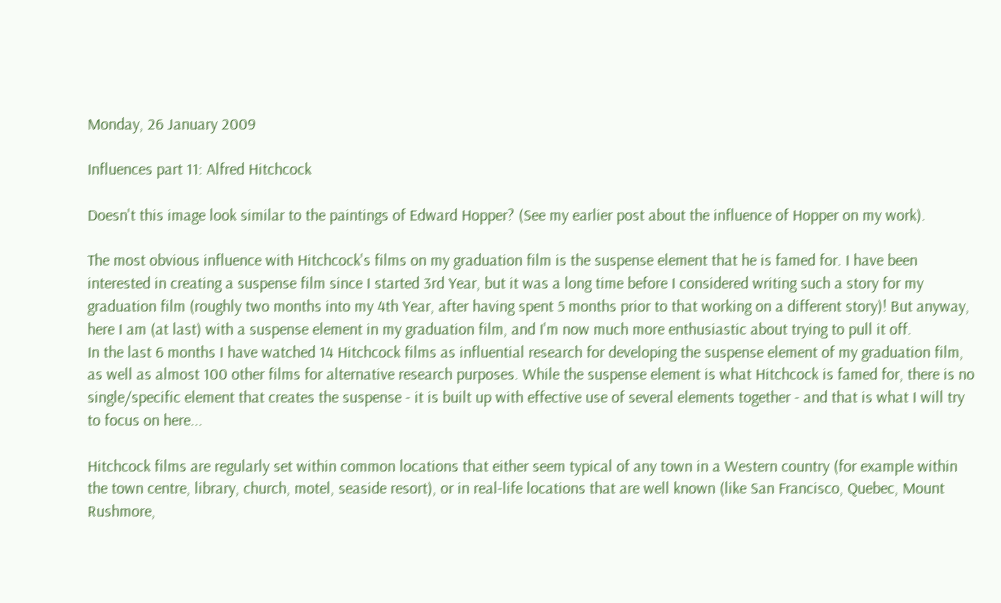Monday, 26 January 2009

Influences part 11: Alfred Hitchcock

Doesn't this image look similar to the paintings of Edward Hopper? (See my earlier post about the influence of Hopper on my work).

The most obvious influence with Hitchcock's films on my graduation film is the suspense element that he is famed for. I have been interested in creating a suspense film since I started 3rd Year, but it was a long time before I considered writing such a story for my graduation film (roughly two months into my 4th Year, after having spent 5 months prior to that working on a different story)! But anyway, here I am (at last) with a suspense element in my graduation film, and I'm now much more enthusiastic about trying to pull it off.
In the last 6 months I have watched 14 Hitchcock films as influential research for developing the suspense element of my graduation film, as well as almost 100 other films for alternative research purposes. While the suspense element is what Hitchcock is famed for, there is no single/specific element that creates the suspense - it is built up with effective use of several elements together - and that is what I will try to focus on here...

Hitchcock films are regularly set within common locations that either seem typical of any town in a Western country (for example within the town centre, library, church, motel, seaside resort), or in real-life locations that are well known (like San Francisco, Quebec, Mount Rushmore,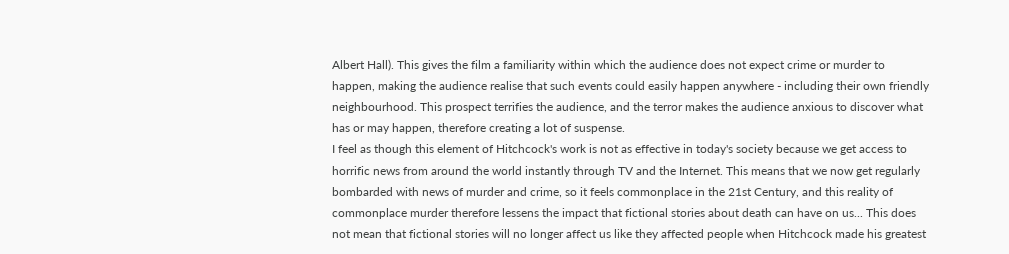Albert Hall). This gives the film a familiarity within which the audience does not expect crime or murder to happen, making the audience realise that such events could easily happen anywhere - including their own friendly neighbourhood. This prospect terrifies the audience, and the terror makes the audience anxious to discover what has or may happen, therefore creating a lot of suspense.
I feel as though this element of Hitchcock's work is not as effective in today's society because we get access to horrific news from around the world instantly through TV and the Internet. This means that we now get regularly bombarded with news of murder and crime, so it feels commonplace in the 21st Century, and this reality of commonplace murder therefore lessens the impact that fictional stories about death can have on us... This does not mean that fictional stories will no longer affect us like they affected people when Hitchcock made his greatest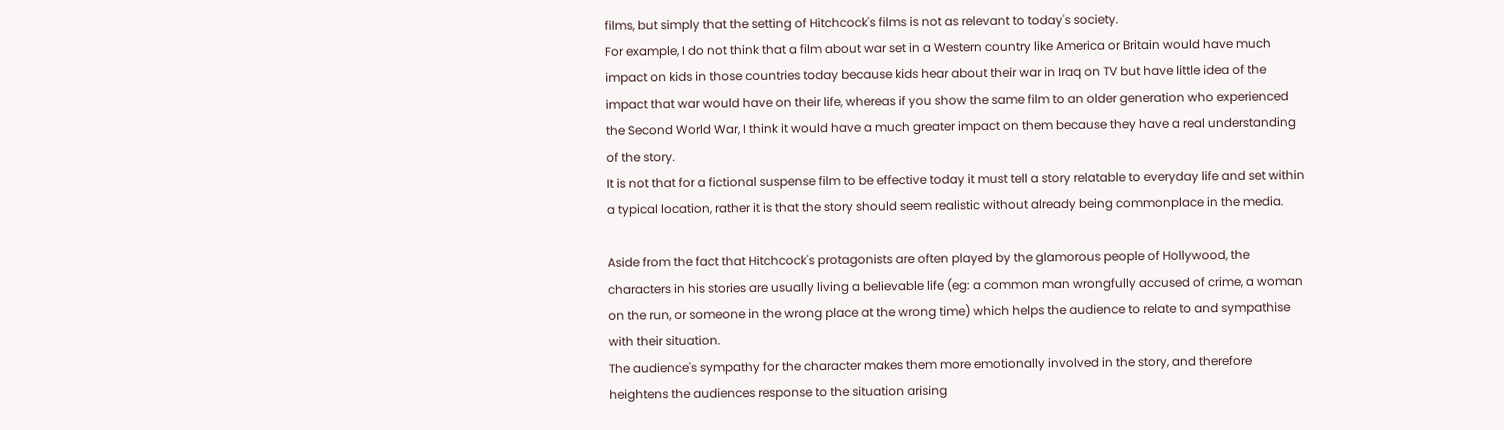films, but simply that the setting of Hitchcock's films is not as relevant to today's society.
For example, I do not think that a film about war set in a Western country like America or Britain would have much impact on kids in those countries today because kids hear about their war in Iraq on TV but have little idea of the impact that war would have on their life, whereas if you show the same film to an older generation who experienced the Second World War, I think it would have a much greater impact on them because they have a real understanding of the story.
It is not that for a fictional suspense film to be effective today it must tell a story relatable to everyday life and set within a typical location, rather it is that the story should seem realistic without already being commonplace in the media.

Aside from the fact that Hitchcock's protagonists are often played by the glamorous people of Hollywood, the characters in his stories are usually living a believable life (eg: a common man wrongfully accused of crime, a woman on the run, or someone in the wrong place at the wrong time) which helps the audience to relate to and sympathise with their situation.
The audience's sympathy for the character makes them more emotionally involved in the story, and therefore heightens the audiences response to the situation arising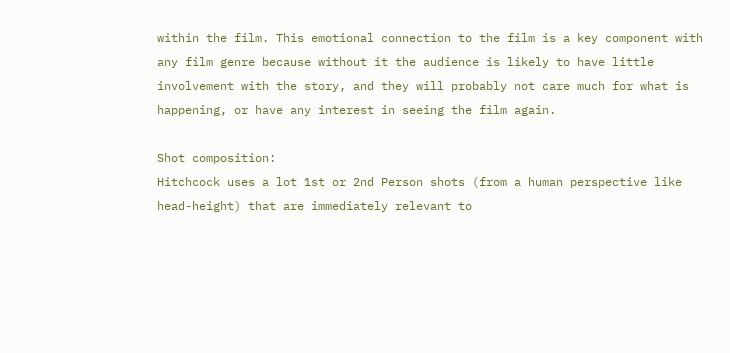within the film. This emotional connection to the film is a key component with any film genre because without it the audience is likely to have little involvement with the story, and they will probably not care much for what is happening, or have any interest in seeing the film again.

Shot composition:
Hitchcock uses a lot 1st or 2nd Person shots (from a human perspective like head-height) that are immediately relevant to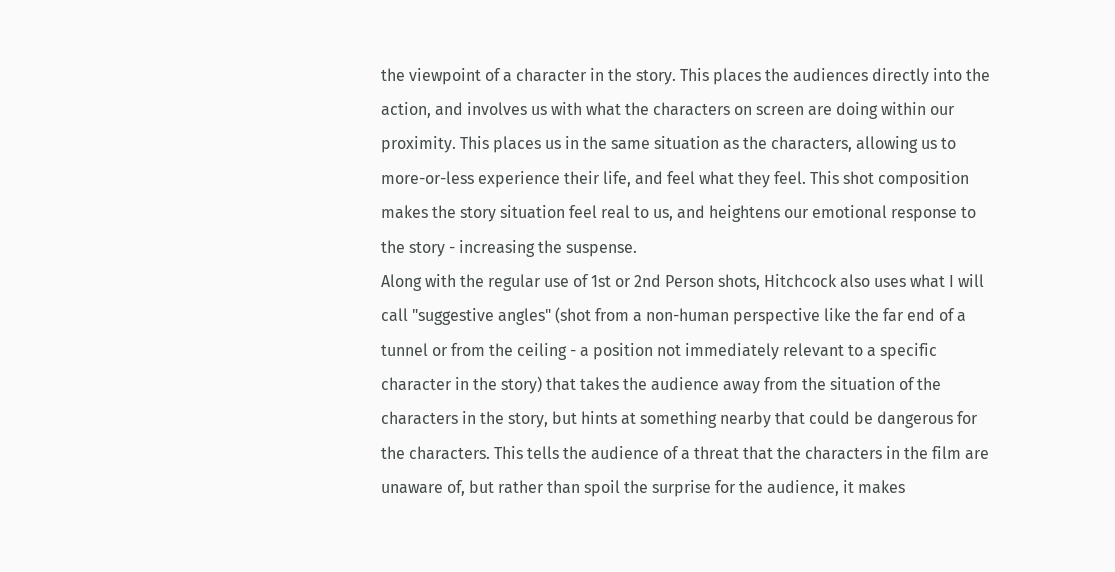the viewpoint of a character in the story. This places the audiences directly into the action, and involves us with what the characters on screen are doing within our proximity. This places us in the same situation as the characters, allowing us to more-or-less experience their life, and feel what they feel. This shot composition makes the story situation feel real to us, and heightens our emotional response to the story - increasing the suspense.
Along with the regular use of 1st or 2nd Person shots, Hitchcock also uses what I will call "suggestive angles" (shot from a non-human perspective like the far end of a tunnel or from the ceiling - a position not immediately relevant to a specific character in the story) that takes the audience away from the situation of the characters in the story, but hints at something nearby that could be dangerous for the characters. This tells the audience of a threat that the characters in the film are unaware of, but rather than spoil the surprise for the audience, it makes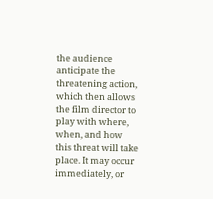the audience anticipate the threatening action, which then allows the film director to play with where, when, and how this threat will take place. It may occur immediately, or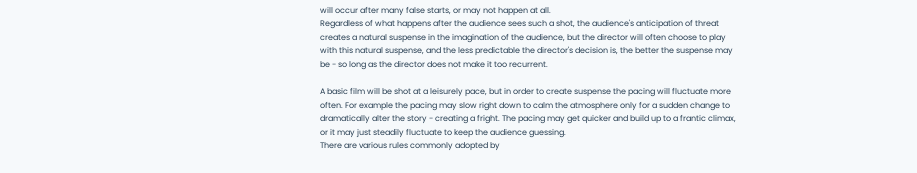will occur after many false starts, or may not happen at all.
Regardless of what happens after the audience sees such a shot, the audience's anticipation of threat creates a natural suspense in the imagination of the audience, but the director will often choose to play with this natural suspense, and the less predictable the director's decision is, the better the suspense may be - so long as the director does not make it too recurrent.

A basic film will be shot at a leisurely pace, but in order to create suspense the pacing will fluctuate more often. For example the pacing may slow right down to calm the atmosphere only for a sudden change to dramatically alter the story - creating a fright. The pacing may get quicker and build up to a frantic climax, or it may just steadily fluctuate to keep the audience guessing.
There are various rules commonly adopted by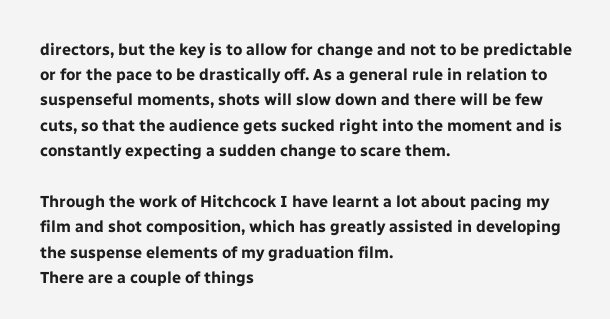directors, but the key is to allow for change and not to be predictable or for the pace to be drastically off. As a general rule in relation to suspenseful moments, shots will slow down and there will be few cuts, so that the audience gets sucked right into the moment and is constantly expecting a sudden change to scare them.

Through the work of Hitchcock I have learnt a lot about pacing my film and shot composition, which has greatly assisted in developing the suspense elements of my graduation film.
There are a couple of things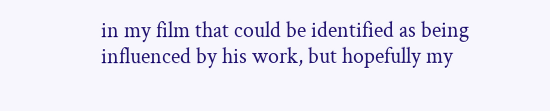in my film that could be identified as being influenced by his work, but hopefully my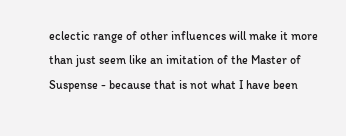eclectic range of other influences will make it more than just seem like an imitation of the Master of Suspense - because that is not what I have been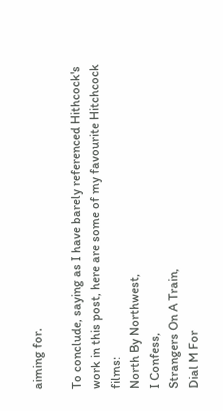aiming for.

To conclude, saying as I have barely referenced Hithcock's work in this post, here are some of my favourite Hitchcock films:
North By Northwest,
I Confess,
Strangers On A Train,
Dial M For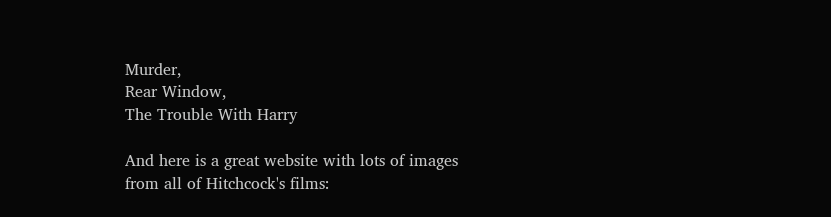Murder,
Rear Window,
The Trouble With Harry

And here is a great website with lots of images from all of Hitchcock's films: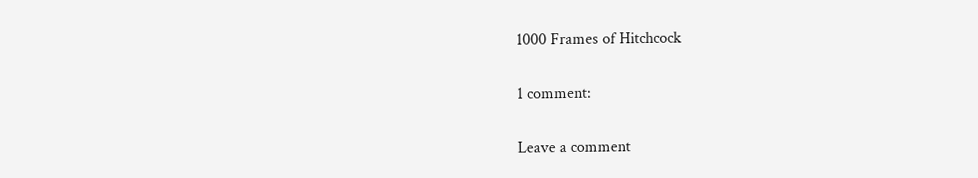1000 Frames of Hitchcock

1 comment:

Leave a comment